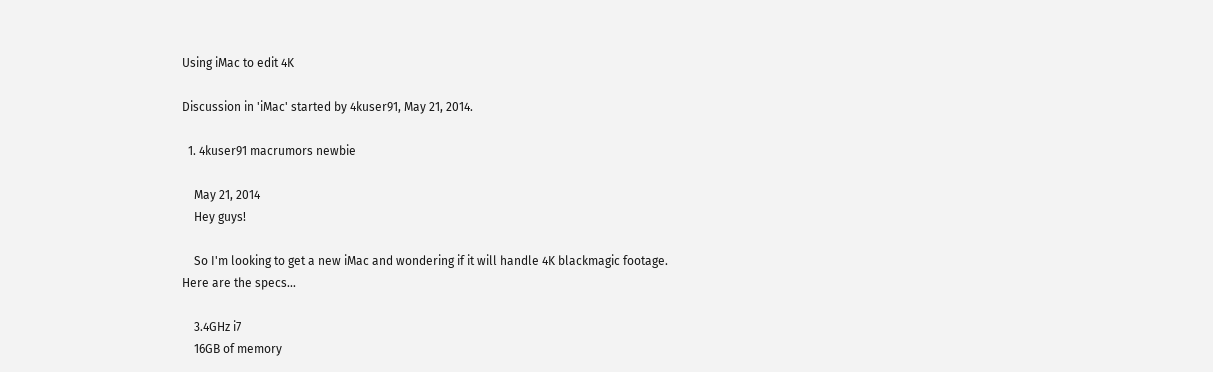Using iMac to edit 4K

Discussion in 'iMac' started by 4kuser91, May 21, 2014.

  1. 4kuser91 macrumors newbie

    May 21, 2014
    Hey guys!

    So I'm looking to get a new iMac and wondering if it will handle 4K blackmagic footage. Here are the specs...

    3.4GHz i7
    16GB of memory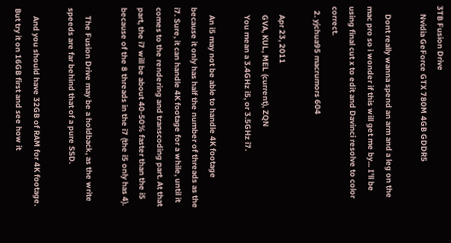3TB Fusion Drive
    Nvidia GeForce GTX 780M 4GB GDDR5

    Dont really wanna spend an arm and a leg on the mac pro so i wonder if this will get me by... I'll be using final cut x to edit and Davinci resolve to color correct.
  2. yjchua95 macrumors 604

    Apr 23, 2011
    GVA, KUL, MEL (current), ZQN
    You mean a 3.4GHz i5, or 3.5GHz i7.

    An i5 may not be able to handle 4K footage because it only has half the number of threads as the i7. Sure, it can handle 4K footage for a while, until it comes to the rendering and transcoding part. At that part, the i7 will be about 40-50% faster than the i5 because of the 8 threads in the i7 (the i5 only has 4).

    The Fusion Drive may be a holdback, as the write speeds are far behind that of a pure SSD.

    And you should have 32GB of RAM for 4K footage. But try it on 16GB first and see how it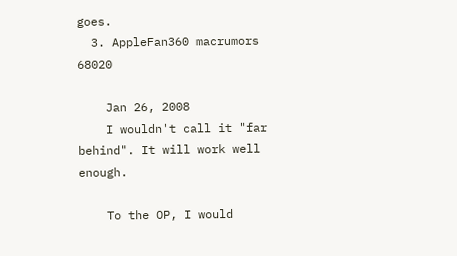goes.
  3. AppleFan360 macrumors 68020

    Jan 26, 2008
    I wouldn't call it "far behind". It will work well enough.

    To the OP, I would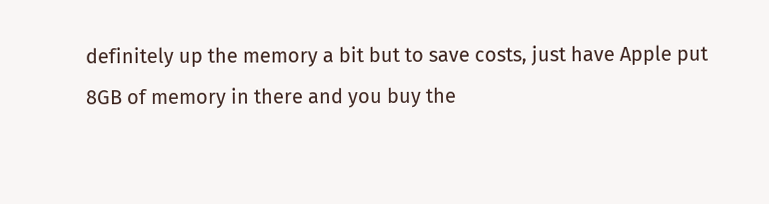definitely up the memory a bit but to save costs, just have Apple put 8GB of memory in there and you buy the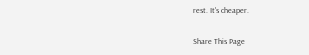rest. It's cheaper.

Share This Page